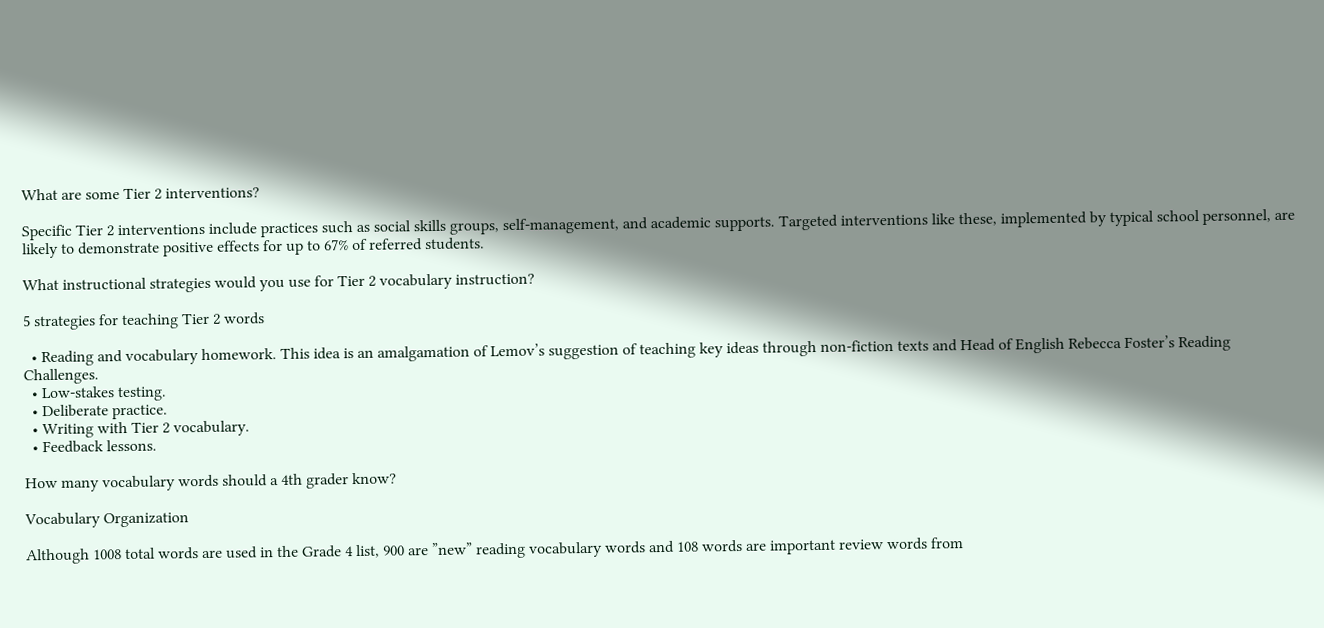What are some Tier 2 interventions?

Specific Tier 2 interventions include practices such as social skills groups, self-management, and academic supports. Targeted interventions like these, implemented by typical school personnel, are likely to demonstrate positive effects for up to 67% of referred students.

What instructional strategies would you use for Tier 2 vocabulary instruction?

5 strategies for teaching Tier 2 words

  • Reading and vocabulary homework. This idea is an amalgamation of Lemov’s suggestion of teaching key ideas through non-fiction texts and Head of English Rebecca Foster’s Reading Challenges.
  • Low-stakes testing.
  • Deliberate practice.
  • Writing with Tier 2 vocabulary.
  • Feedback lessons.

How many vocabulary words should a 4th grader know?

Vocabulary Organization

Although 1008 total words are used in the Grade 4 list, 900 are ”new” reading vocabulary words and 108 words are important review words from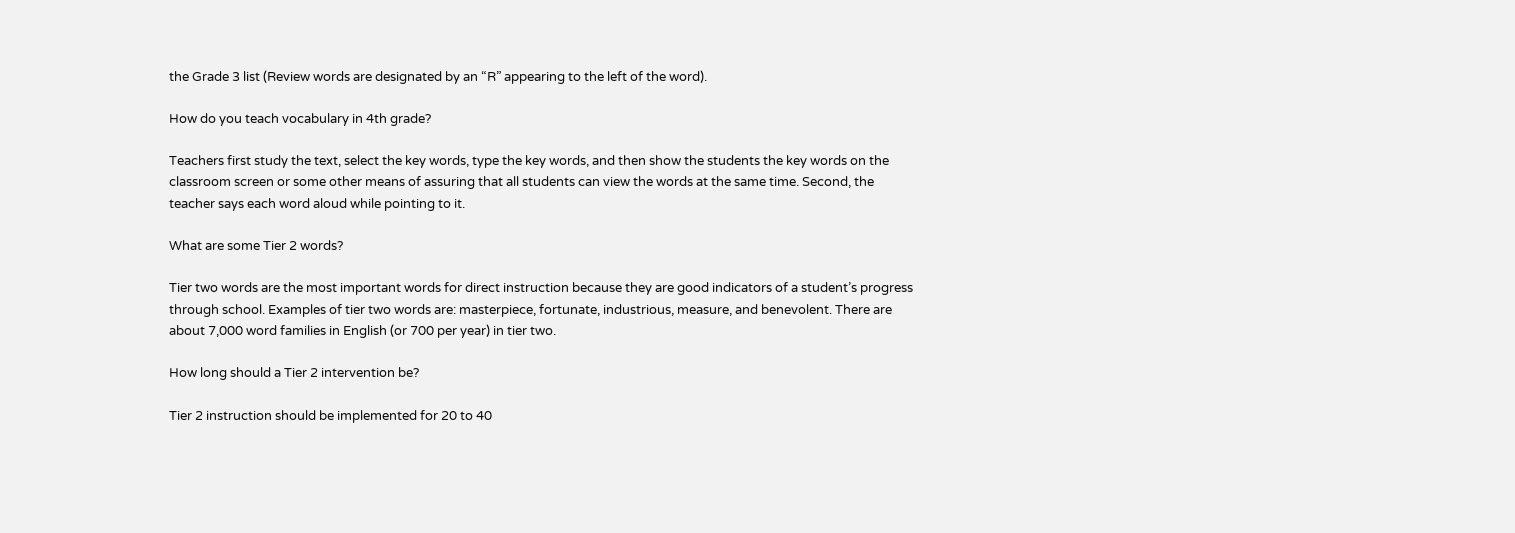the Grade 3 list (Review words are designated by an “R” appearing to the left of the word).

How do you teach vocabulary in 4th grade?

Teachers first study the text, select the key words, type the key words, and then show the students the key words on the classroom screen or some other means of assuring that all students can view the words at the same time. Second, the teacher says each word aloud while pointing to it.

What are some Tier 2 words?

Tier two words are the most important words for direct instruction because they are good indicators of a student’s progress through school. Examples of tier two words are: masterpiece, fortunate, industrious, measure, and benevolent. There are about 7,000 word families in English (or 700 per year) in tier two.

How long should a Tier 2 intervention be?

Tier 2 instruction should be implemented for 20 to 40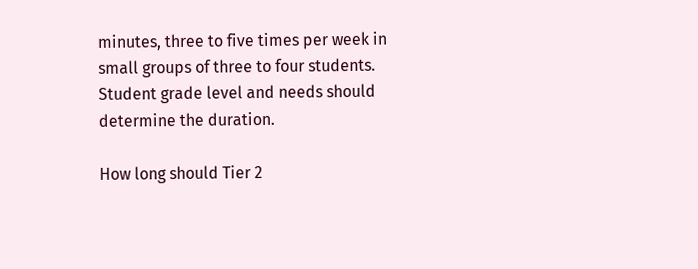minutes, three to five times per week in small groups of three to four students. Student grade level and needs should determine the duration.

How long should Tier 2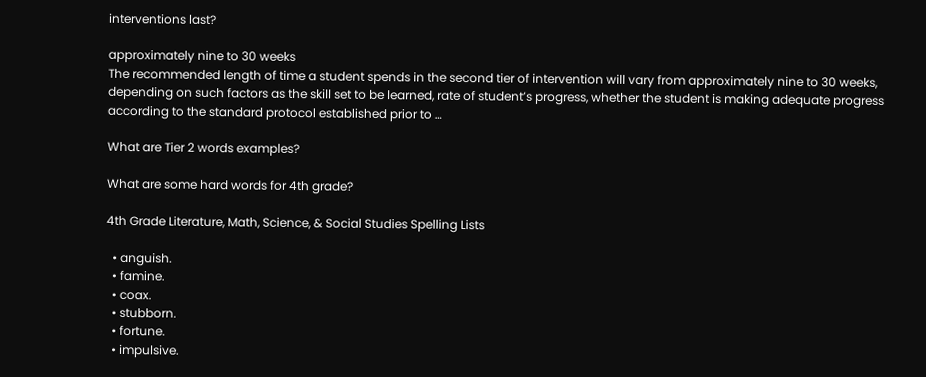interventions last?

approximately nine to 30 weeks
The recommended length of time a student spends in the second tier of intervention will vary from approximately nine to 30 weeks, depending on such factors as the skill set to be learned, rate of student’s progress, whether the student is making adequate progress according to the standard protocol established prior to …

What are Tier 2 words examples?

What are some hard words for 4th grade?

4th Grade Literature, Math, Science, & Social Studies Spelling Lists

  • anguish.
  • famine.
  • coax.
  • stubborn.
  • fortune.
  • impulsive.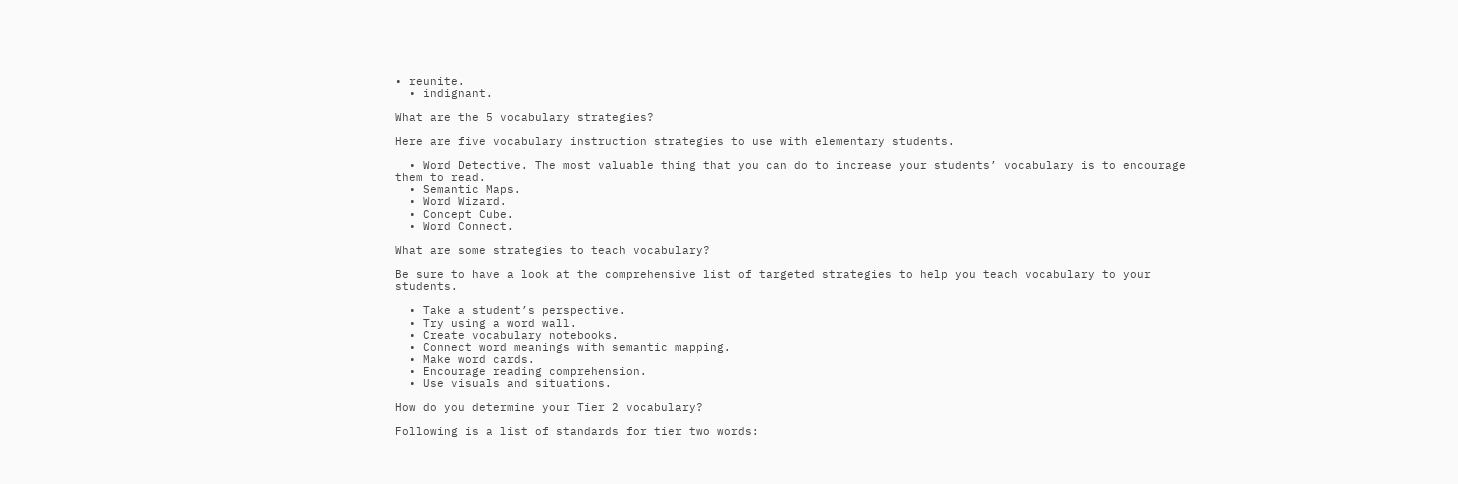• reunite.
  • indignant.

What are the 5 vocabulary strategies?

Here are five vocabulary instruction strategies to use with elementary students.

  • Word Detective. The most valuable thing that you can do to increase your students’ vocabulary is to encourage them to read.
  • Semantic Maps.
  • Word Wizard.
  • Concept Cube.
  • Word Connect.

What are some strategies to teach vocabulary?

Be sure to have a look at the comprehensive list of targeted strategies to help you teach vocabulary to your students.

  • Take a student’s perspective.
  • Try using a word wall.
  • Create vocabulary notebooks.
  • Connect word meanings with semantic mapping.
  • Make word cards.
  • Encourage reading comprehension.
  • Use visuals and situations.

How do you determine your Tier 2 vocabulary?

Following is a list of standards for tier two words: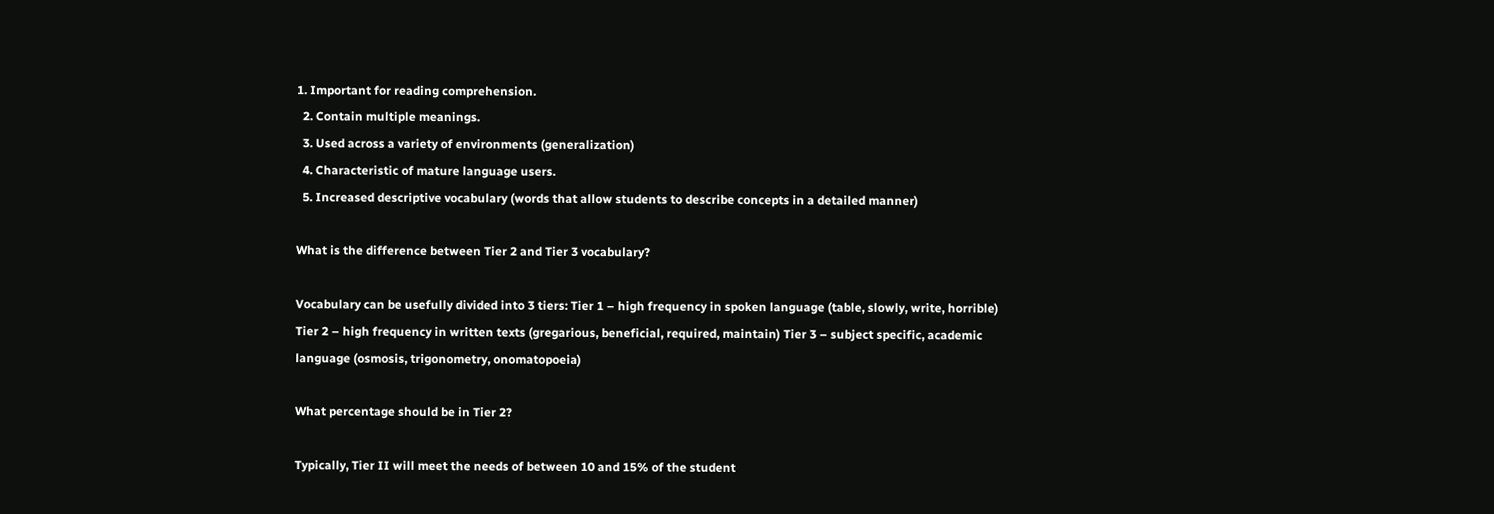1. Important for reading comprehension.
  2. Contain multiple meanings.
  3. Used across a variety of environments (generalization)
  4. Characteristic of mature language users.
  5. Increased descriptive vocabulary (words that allow students to describe concepts in a detailed manner)

What is the difference between Tier 2 and Tier 3 vocabulary?

Vocabulary can be usefully divided into 3 tiers: Tier 1 – high frequency in spoken language (table, slowly, write, horrible) Tier 2 – high frequency in written texts (gregarious, beneficial, required, maintain) Tier 3 – subject specific, academic language (osmosis, trigonometry, onomatopoeia)

What percentage should be in Tier 2?

Typically, Tier II will meet the needs of between 10 and 15% of the student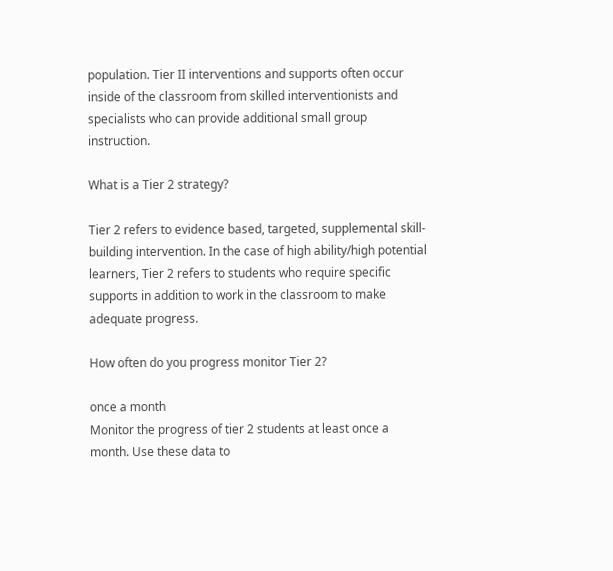population. Tier II interventions and supports often occur inside of the classroom from skilled interventionists and specialists who can provide additional small group instruction.

What is a Tier 2 strategy?

Tier 2 refers to evidence based, targeted, supplemental skill-building intervention. In the case of high ability/high potential learners, Tier 2 refers to students who require specific supports in addition to work in the classroom to make adequate progress.

How often do you progress monitor Tier 2?

once a month
Monitor the progress of tier 2 students at least once a month. Use these data to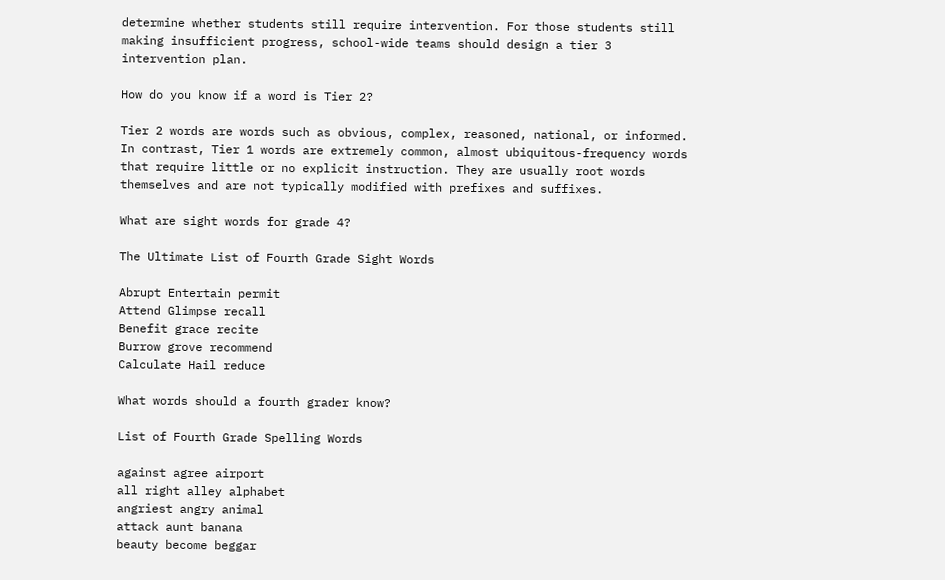determine whether students still require intervention. For those students still making insufficient progress, school-wide teams should design a tier 3 intervention plan.

How do you know if a word is Tier 2?

Tier 2 words are words such as obvious, complex, reasoned, national, or informed. In contrast, Tier 1 words are extremely common, almost ubiquitous-frequency words that require little or no explicit instruction. They are usually root words themselves and are not typically modified with prefixes and suffixes.

What are sight words for grade 4?

The Ultimate List of Fourth Grade Sight Words

Abrupt Entertain permit
Attend Glimpse recall
Benefit grace recite
Burrow grove recommend
Calculate Hail reduce

What words should a fourth grader know?

List of Fourth Grade Spelling Words

against agree airport
all right alley alphabet
angriest angry animal
attack aunt banana
beauty become beggar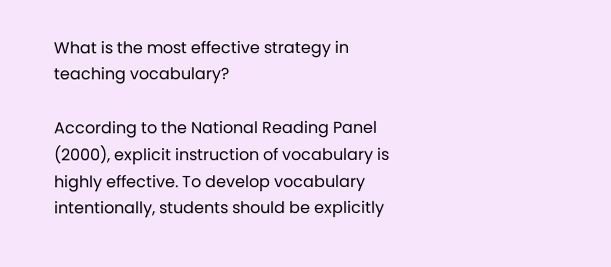What is the most effective strategy in teaching vocabulary?

According to the National Reading Panel (2000), explicit instruction of vocabulary is highly effective. To develop vocabulary intentionally, students should be explicitly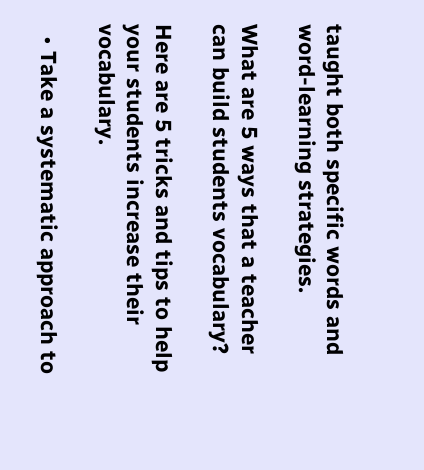taught both specific words and word-learning strategies.

What are 5 ways that a teacher can build students vocabulary?

Here are 5 tricks and tips to help your students increase their vocabulary.

  • Take a systematic approach to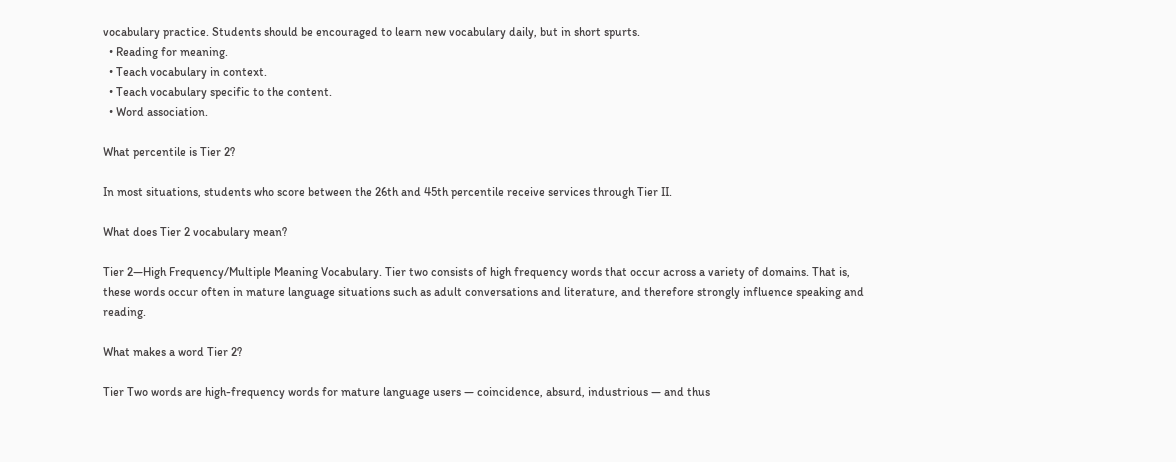vocabulary practice. Students should be encouraged to learn new vocabulary daily, but in short spurts.
  • Reading for meaning.
  • Teach vocabulary in context.
  • Teach vocabulary specific to the content.
  • Word association.

What percentile is Tier 2?

In most situations, students who score between the 26th and 45th percentile receive services through Tier II.

What does Tier 2 vocabulary mean?

Tier 2—High Frequency/Multiple Meaning Vocabulary. Tier two consists of high frequency words that occur across a variety of domains. That is, these words occur often in mature language situations such as adult conversations and literature, and therefore strongly influence speaking and reading.

What makes a word Tier 2?

Tier Two words are high-frequency words for mature language users — coincidence, absurd, industrious — and thus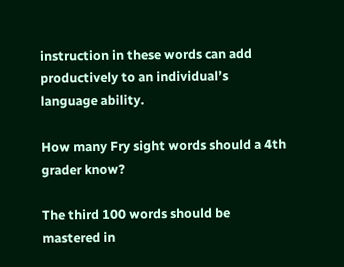instruction in these words can add productively to an individual’s language ability.

How many Fry sight words should a 4th grader know?

The third 100 words should be mastered in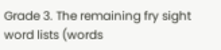Grade 3. The remaining fry sight word lists (words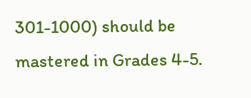301-1000) should be mastered in Grades 4-5.